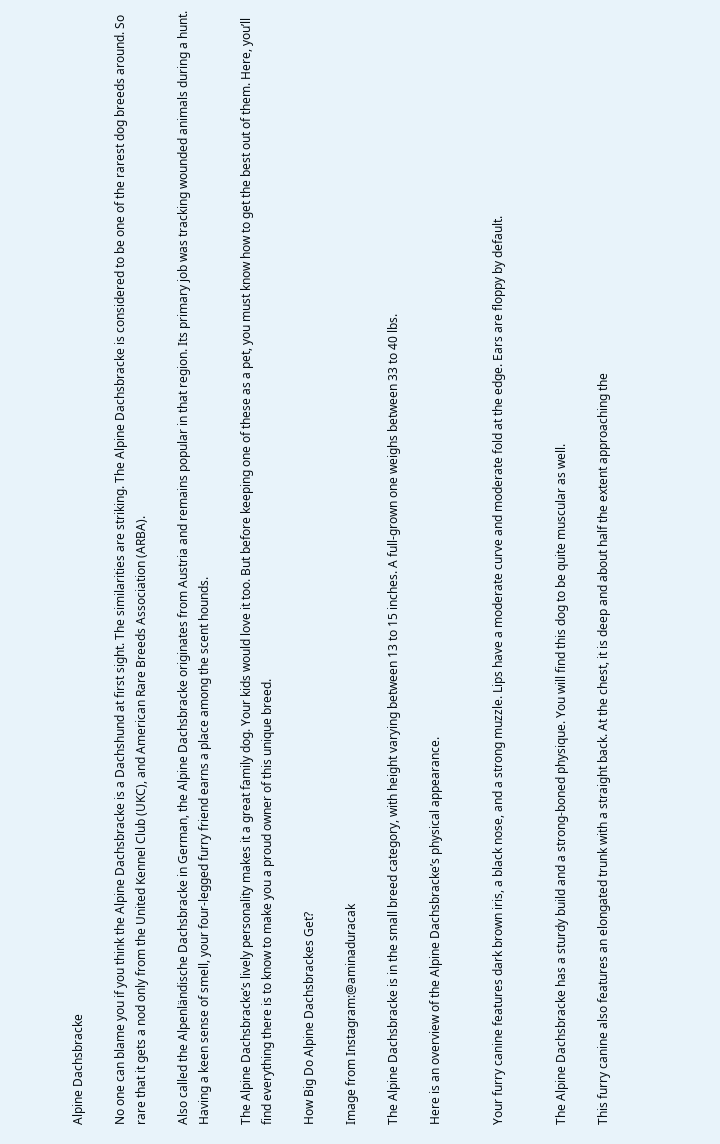Alpine Dachsbracke

No one can blame you if you think the Alpine Dachsbracke is a Dachshund at first sight. The similarities are striking. The Alpine Dachsbracke is considered to be one of the rarest dog breeds around. So rare that it gets a nod only from the United Kennel Club (UKC), and American Rare Breeds Association (ARBA).

Also called the Alpenländische Dachsbracke in German, the Alpine Dachsbracke originates from Austria and remains popular in that region. Its primary job was tracking wounded animals during a hunt. Having a keen sense of smell, your four-legged furry friend earns a place among the scent hounds.

The Alpine Dachsbracke’s lively personality makes it a great family dog. Your kids would love it too. But before keeping one of these as a pet, you must know how to get the best out of them. Here, you’ll find everything there is to know to make you a proud owner of this unique breed.

How Big Do Alpine Dachsbrackes Get?

Image from Instagram:@aminaduracak

The Alpine Dachsbracke is in the small breed category, with height varying between 13 to 15 inches. A full-grown one weighs between 33 to 40 lbs.

Here is an overview of the Alpine Dachsbracke’s physical appearance.


Your furry canine features dark brown iris, a black nose, and a strong muzzle. Lips have a moderate curve and moderate fold at the edge. Ears are floppy by default.


The Alpine Dachsbracke has a sturdy build and a strong-boned physique. You will find this dog to be quite muscular as well.

This furry canine also features an elongated trunk with a straight back. At the chest, it is deep and about half the extent approaching the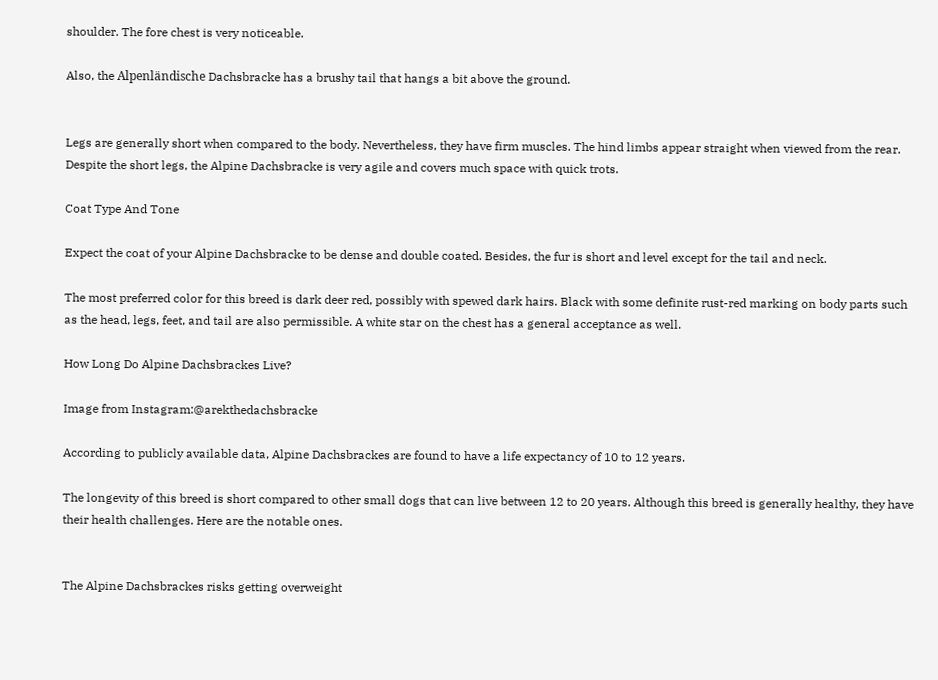shoulder. The fore chest is very noticeable.

Also, the Alpenländische Dachsbracke has a brushy tail that hangs a bit above the ground.


Legs are generally short when compared to the body. Nevertheless, they have firm muscles. The hind limbs appear straight when viewed from the rear. Despite the short legs, the Alpine Dachsbracke is very agile and covers much space with quick trots.

Coat Type And Tone

Expect the coat of your Alpine Dachsbracke to be dense and double coated. Besides, the fur is short and level except for the tail and neck.

The most preferred color for this breed is dark deer red, possibly with spewed dark hairs. Black with some definite rust-red marking on body parts such as the head, legs, feet, and tail are also permissible. A white star on the chest has a general acceptance as well.

How Long Do Alpine Dachsbrackes Live?

Image from Instagram:@arekthedachsbracke

According to publicly available data, Alpine Dachsbrackes are found to have a life expectancy of 10 to 12 years.

The longevity of this breed is short compared to other small dogs that can live between 12 to 20 years. Although this breed is generally healthy, they have their health challenges. Here are the notable ones.


The Alpine Dachsbrackes risks getting overweight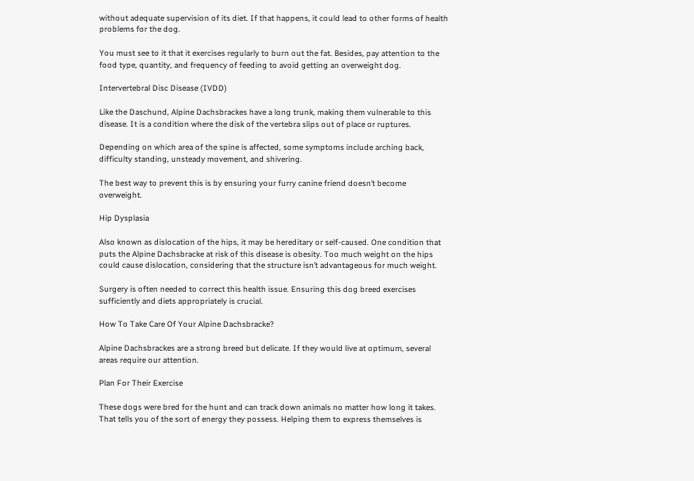without adequate supervision of its diet. If that happens, it could lead to other forms of health problems for the dog.

You must see to it that it exercises regularly to burn out the fat. Besides, pay attention to the food type, quantity, and frequency of feeding to avoid getting an overweight dog.

Intervertebral Disc Disease (IVDD)

Like the Daschund, Alpine Dachsbrackes have a long trunk, making them vulnerable to this disease. It is a condition where the disk of the vertebra slips out of place or ruptures.

Depending on which area of the spine is affected, some symptoms include arching back, difficulty standing, unsteady movement, and shivering.

The best way to prevent this is by ensuring your furry canine friend doesn’t become overweight.

Hip Dysplasia

Also known as dislocation of the hips, it may be hereditary or self-caused. One condition that puts the Alpine Dachsbracke at risk of this disease is obesity. Too much weight on the hips could cause dislocation, considering that the structure isn’t advantageous for much weight.

Surgery is often needed to correct this health issue. Ensuring this dog breed exercises sufficiently and diets appropriately is crucial.

How To Take Care Of Your Alpine Dachsbracke?

Alpine Dachsbrackes are a strong breed but delicate. If they would live at optimum, several areas require our attention.

Plan For Their Exercise

These dogs were bred for the hunt and can track down animals no matter how long it takes. That tells you of the sort of energy they possess. Helping them to express themselves is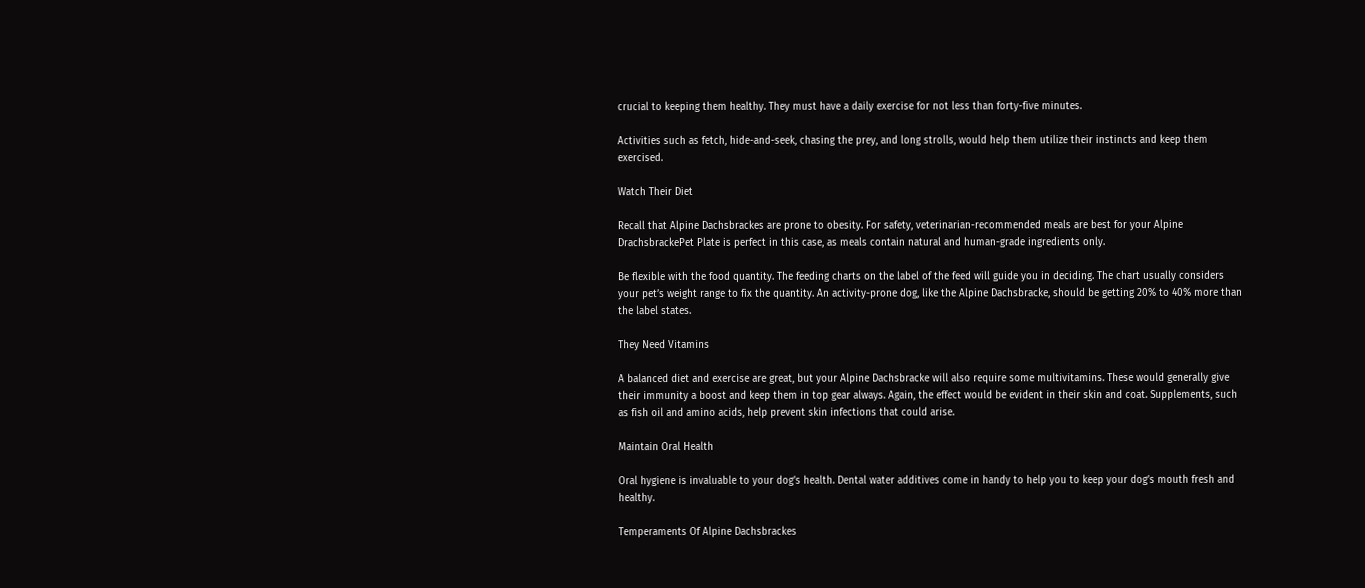crucial to keeping them healthy. They must have a daily exercise for not less than forty-five minutes.

Activities such as fetch, hide-and-seek, chasing the prey, and long strolls, would help them utilize their instincts and keep them exercised.

Watch Their Diet

Recall that Alpine Dachsbrackes are prone to obesity. For safety, veterinarian-recommended meals are best for your Alpine DrachsbrackePet Plate is perfect in this case, as meals contain natural and human-grade ingredients only.

Be flexible with the food quantity. The feeding charts on the label of the feed will guide you in deciding. The chart usually considers your pet’s weight range to fix the quantity. An activity-prone dog, like the Alpine Dachsbracke, should be getting 20% to 40% more than the label states.

They Need Vitamins

A balanced diet and exercise are great, but your Alpine Dachsbracke will also require some multivitamins. These would generally give their immunity a boost and keep them in top gear always. Again, the effect would be evident in their skin and coat. Supplements, such as fish oil and amino acids, help prevent skin infections that could arise.

Maintain Oral Health

Oral hygiene is invaluable to your dog’s health. Dental water additives come in handy to help you to keep your dog’s mouth fresh and healthy.

Temperaments Of Alpine Dachsbrackes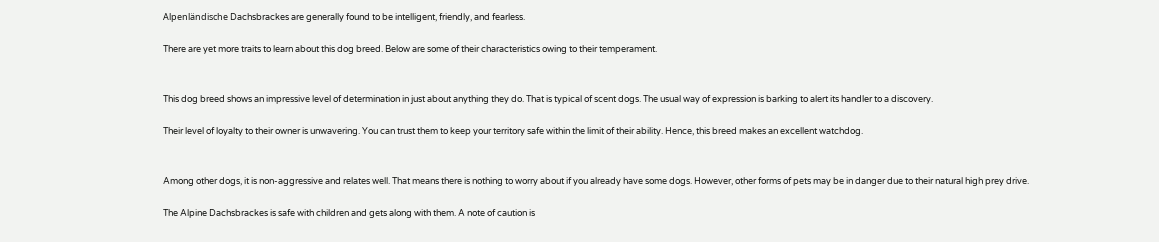Alpenländische Dachsbrackes are generally found to be intelligent, friendly, and fearless.

There are yet more traits to learn about this dog breed. Below are some of their characteristics owing to their temperament.


This dog breed shows an impressive level of determination in just about anything they do. That is typical of scent dogs. The usual way of expression is barking to alert its handler to a discovery.

Their level of loyalty to their owner is unwavering. You can trust them to keep your territory safe within the limit of their ability. Hence, this breed makes an excellent watchdog.


Among other dogs, it is non-aggressive and relates well. That means there is nothing to worry about if you already have some dogs. However, other forms of pets may be in danger due to their natural high prey drive.

The Alpine Dachsbrackes is safe with children and gets along with them. A note of caution is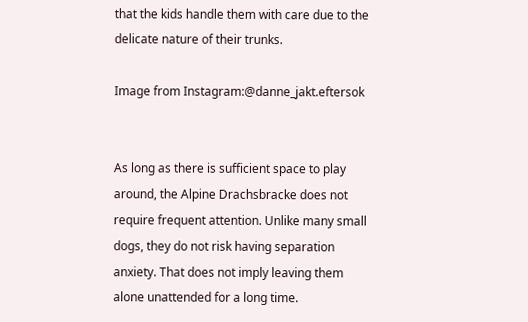that the kids handle them with care due to the delicate nature of their trunks.

Image from Instagram:@danne_jakt.eftersok


As long as there is sufficient space to play around, the Alpine Drachsbracke does not require frequent attention. Unlike many small dogs, they do not risk having separation anxiety. That does not imply leaving them alone unattended for a long time.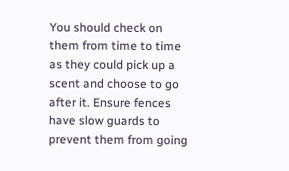You should check on them from time to time as they could pick up a scent and choose to go after it. Ensure fences have slow guards to prevent them from going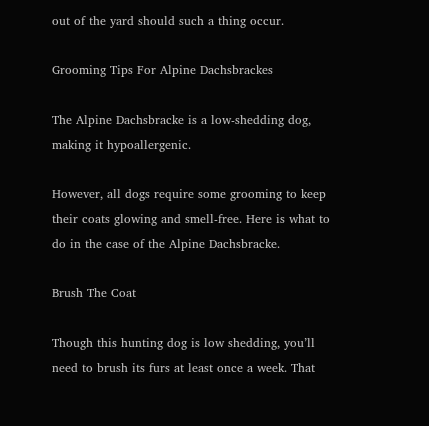out of the yard should such a thing occur.

Grooming Tips For Alpine Dachsbrackes

The Alpine Dachsbracke is a low-shedding dog, making it hypoallergenic.

However, all dogs require some grooming to keep their coats glowing and smell-free. Here is what to do in the case of the Alpine Dachsbracke.

Brush The Coat

Though this hunting dog is low shedding, you’ll need to brush its furs at least once a week. That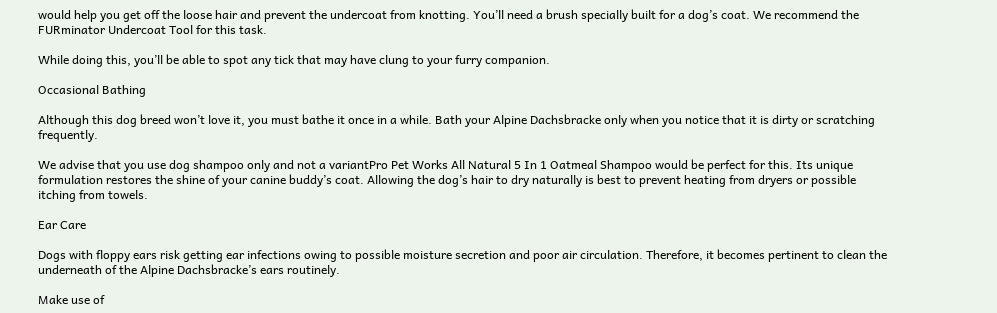would help you get off the loose hair and prevent the undercoat from knotting. You’ll need a brush specially built for a dog’s coat. We recommend the FURminator Undercoat Tool for this task.

While doing this, you’ll be able to spot any tick that may have clung to your furry companion.

Occasional Bathing

Although this dog breed won’t love it, you must bathe it once in a while. Bath your Alpine Dachsbracke only when you notice that it is dirty or scratching frequently.

We advise that you use dog shampoo only and not a variantPro Pet Works All Natural 5 In 1 Oatmeal Shampoo would be perfect for this. Its unique formulation restores the shine of your canine buddy’s coat. Allowing the dog’s hair to dry naturally is best to prevent heating from dryers or possible itching from towels.

Ear Care

Dogs with floppy ears risk getting ear infections owing to possible moisture secretion and poor air circulation. Therefore, it becomes pertinent to clean the underneath of the Alpine Dachsbracke’s ears routinely.

Make use of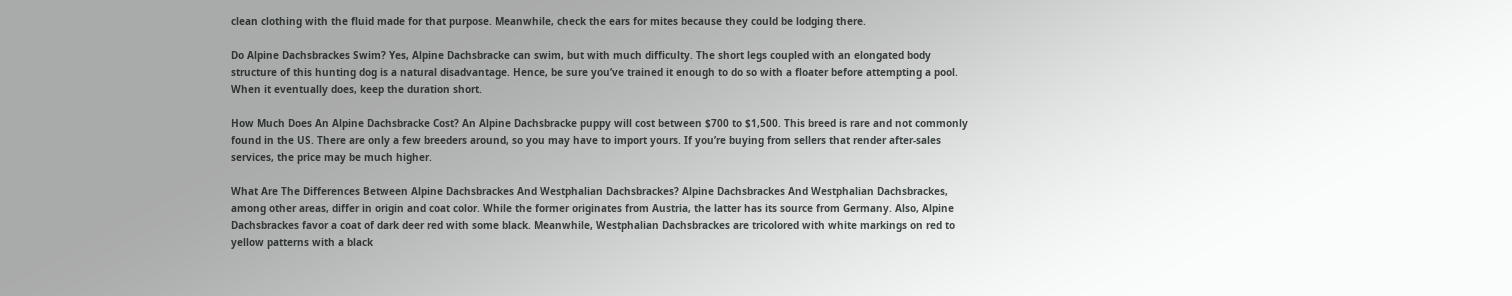clean clothing with the fluid made for that purpose. Meanwhile, check the ears for mites because they could be lodging there.

Do Alpine Dachsbrackes Swim? Yes, Alpine Dachsbracke can swim, but with much difficulty. The short legs coupled with an elongated body structure of this hunting dog is a natural disadvantage. Hence, be sure you’ve trained it enough to do so with a floater before attempting a pool. When it eventually does, keep the duration short.

How Much Does An Alpine Dachsbracke Cost? An Alpine Dachsbracke puppy will cost between $700 to $1,500. This breed is rare and not commonly found in the US. There are only a few breeders around, so you may have to import yours. If you’re buying from sellers that render after-sales services, the price may be much higher.

What Are The Differences Between Alpine Dachsbrackes And Westphalian Dachsbrackes? Alpine Dachsbrackes And Westphalian Dachsbrackes, among other areas, differ in origin and coat color. While the former originates from Austria, the latter has its source from Germany. Also, Alpine Dachsbrackes favor a coat of dark deer red with some black. Meanwhile, Westphalian Dachsbrackes are tricolored with white markings on red to yellow patterns with a black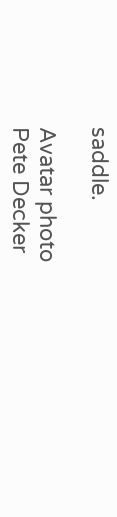saddle.

Avatar photo
Pete Decker